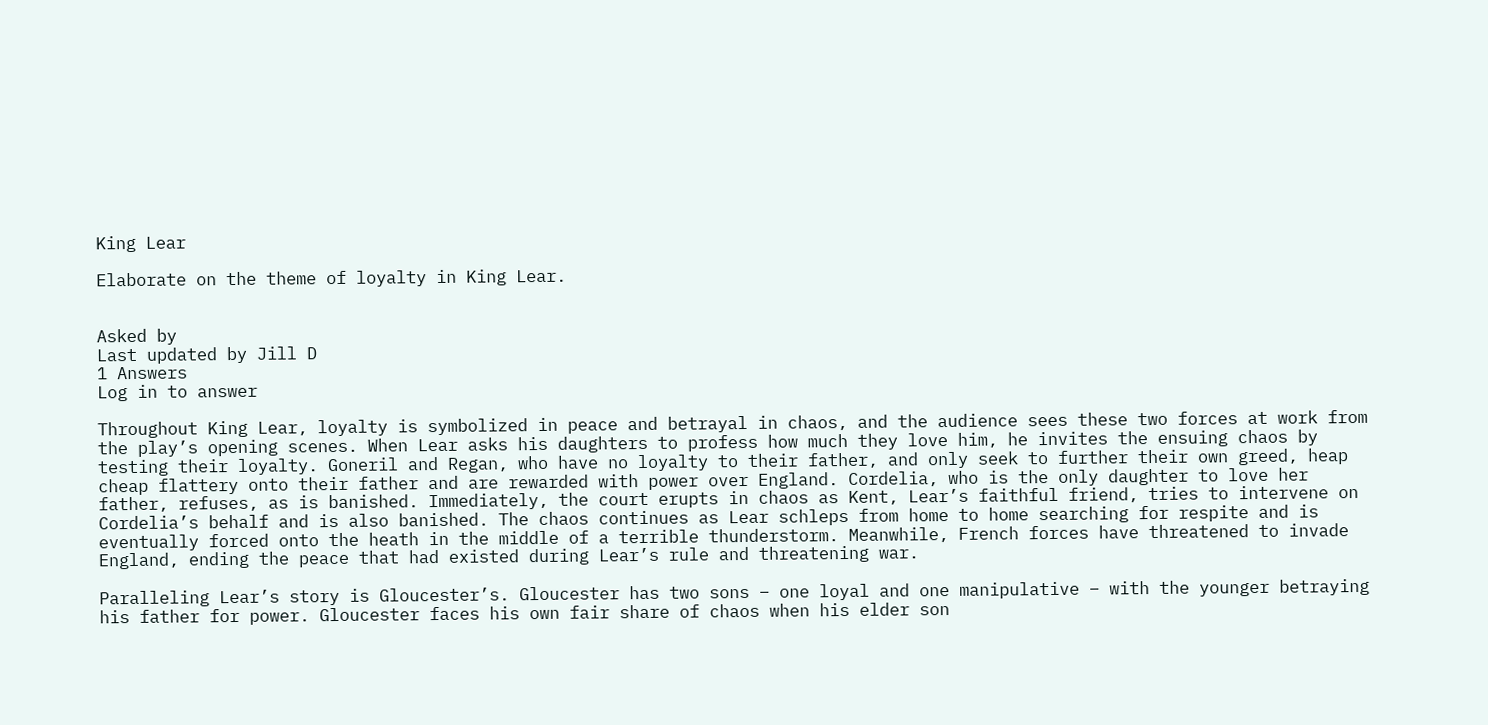King Lear

Elaborate on the theme of loyalty in King Lear.


Asked by
Last updated by Jill D
1 Answers
Log in to answer

Throughout King Lear, loyalty is symbolized in peace and betrayal in chaos, and the audience sees these two forces at work from the play’s opening scenes. When Lear asks his daughters to profess how much they love him, he invites the ensuing chaos by testing their loyalty. Goneril and Regan, who have no loyalty to their father, and only seek to further their own greed, heap cheap flattery onto their father and are rewarded with power over England. Cordelia, who is the only daughter to love her father, refuses, as is banished. Immediately, the court erupts in chaos as Kent, Lear’s faithful friend, tries to intervene on Cordelia’s behalf and is also banished. The chaos continues as Lear schleps from home to home searching for respite and is eventually forced onto the heath in the middle of a terrible thunderstorm. Meanwhile, French forces have threatened to invade England, ending the peace that had existed during Lear’s rule and threatening war.

Paralleling Lear’s story is Gloucester’s. Gloucester has two sons – one loyal and one manipulative – with the younger betraying his father for power. Gloucester faces his own fair share of chaos when his elder son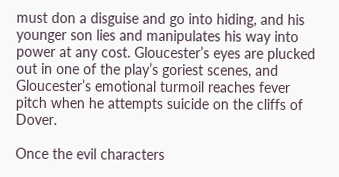must don a disguise and go into hiding, and his younger son lies and manipulates his way into power at any cost. Gloucester’s eyes are plucked out in one of the play’s goriest scenes, and Gloucester’s emotional turmoil reaches fever pitch when he attempts suicide on the cliffs of Dover.

Once the evil characters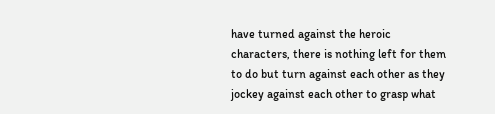have turned against the heroic characters, there is nothing left for them to do but turn against each other as they jockey against each other to grasp what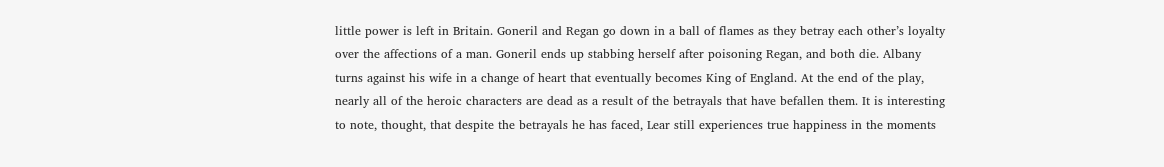little power is left in Britain. Goneril and Regan go down in a ball of flames as they betray each other’s loyalty over the affections of a man. Goneril ends up stabbing herself after poisoning Regan, and both die. Albany turns against his wife in a change of heart that eventually becomes King of England. At the end of the play, nearly all of the heroic characters are dead as a result of the betrayals that have befallen them. It is interesting to note, thought, that despite the betrayals he has faced, Lear still experiences true happiness in the moments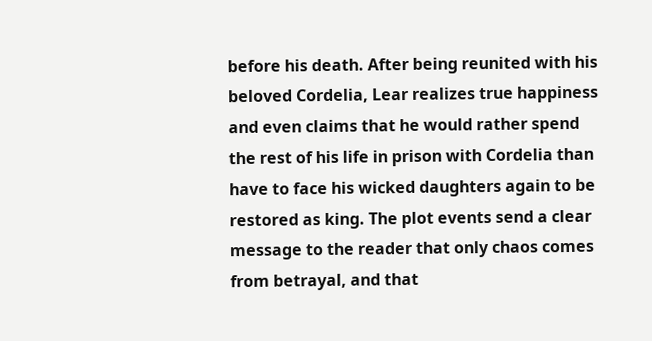before his death. After being reunited with his beloved Cordelia, Lear realizes true happiness and even claims that he would rather spend the rest of his life in prison with Cordelia than have to face his wicked daughters again to be restored as king. The plot events send a clear message to the reader that only chaos comes from betrayal, and that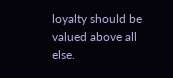loyalty should be valued above all else.